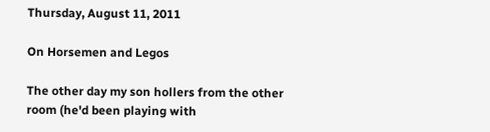Thursday, August 11, 2011

On Horsemen and Legos

The other day my son hollers from the other room (he'd been playing with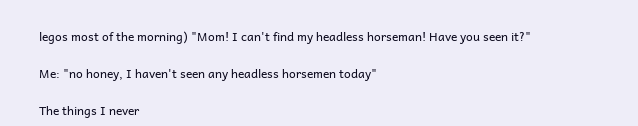legos most of the morning) "Mom! I can't find my headless horseman! Have you seen it?"

Me: "no honey, I haven't seen any headless horsemen today"

The things I never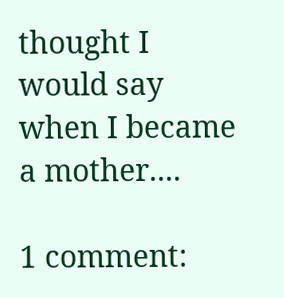thought I would say when I became a mother....

1 comment: